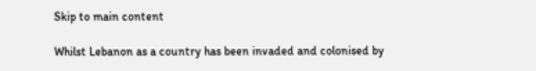Skip to main content

Whilst Lebanon as a country has been invaded and colonised by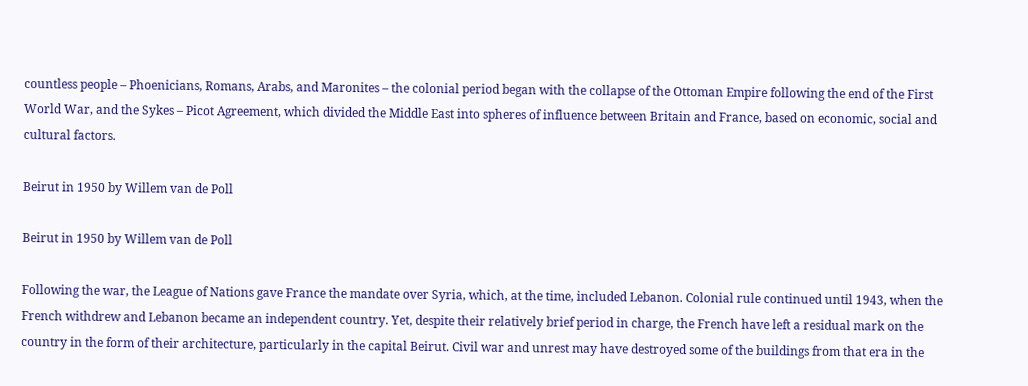countless people – Phoenicians, Romans, Arabs, and Maronites – the colonial period began with the collapse of the Ottoman Empire following the end of the First World War, and the Sykes – Picot Agreement, which divided the Middle East into spheres of influence between Britain and France, based on economic, social and cultural factors.

Beirut in 1950 by Willem van de Poll

Beirut in 1950 by Willem van de Poll

Following the war, the League of Nations gave France the mandate over Syria, which, at the time, included Lebanon. Colonial rule continued until 1943, when the French withdrew and Lebanon became an independent country. Yet, despite their relatively brief period in charge, the French have left a residual mark on the country in the form of their architecture, particularly in the capital Beirut. Civil war and unrest may have destroyed some of the buildings from that era in the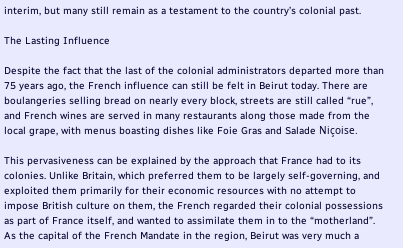interim, but many still remain as a testament to the country’s colonial past.

The Lasting Influence

Despite the fact that the last of the colonial administrators departed more than 75 years ago, the French influence can still be felt in Beirut today. There are boulangeries selling bread on nearly every block, streets are still called “rue”, and French wines are served in many restaurants along those made from the local grape, with menus boasting dishes like Foie Gras and Salade Niçoise.

This pervasiveness can be explained by the approach that France had to its colonies. Unlike Britain, which preferred them to be largely self-governing, and exploited them primarily for their economic resources with no attempt to impose British culture on them, the French regarded their colonial possessions as part of France itself, and wanted to assimilate them in to the “motherland”. As the capital of the French Mandate in the region, Beirut was very much a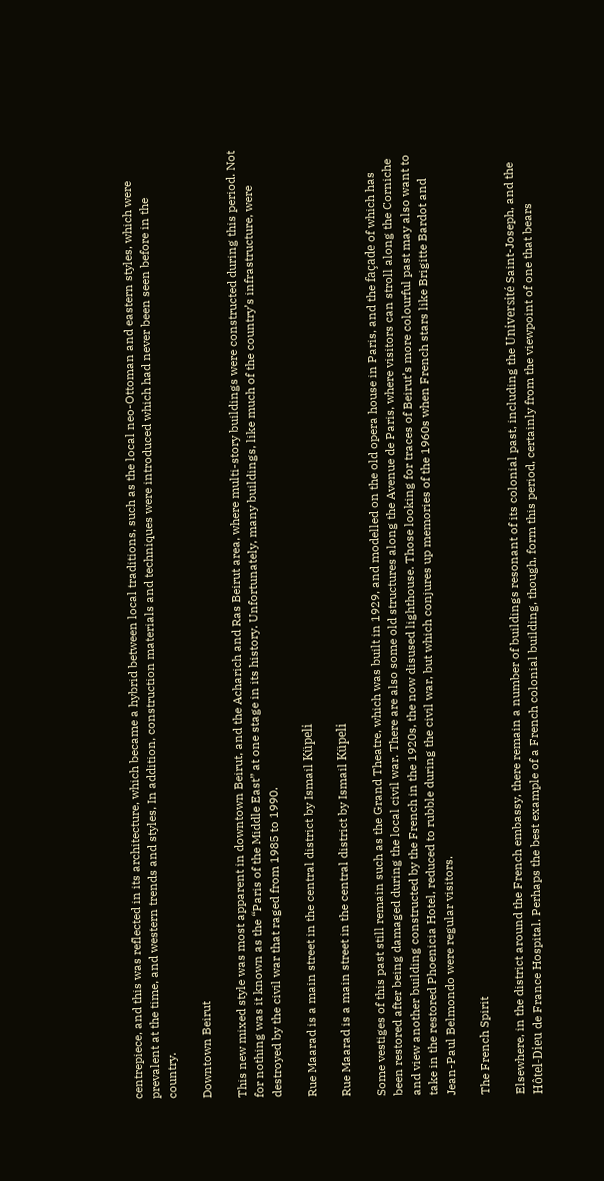centrepiece, and this was reflected in its architecture, which became a hybrid between local traditions, such as the local neo-Ottoman and eastern styles, which were prevalent at the time, and western trends and styles, In addition, construction materials and techniques were introduced which had never been seen before in the country.

Downtown Beirut

This new mixed style was most apparent in downtown Beirut, and the Acharich and Ras Beirut area, where multi-story buildings were constructed during this period. Not for nothing was it known as the “Paris of the Middle East” at one stage in its history. Unfortunately, many buildings, like much of the country’s infrastructure, were destroyed by the civil war that raged from 1985 to 1990.

Rue Maarad is a main street in the central district by Ismail Küpeli

Rue Maarad is a main street in the central district by Ismail Küpeli

Some vestiges of this past still remain such as the Grand Theatre, which was built in 1929, and modelled on the old opera house in Paris, and the façade of which has been restored after being damaged during the local civil war. There are also some old structures along the Avenue de Paris, where visitors can stroll along the Corniche and view another building constructed by the French in the 1920s, the now disused lighthouse. Those looking for traces of Beirut’s more colourful past may also want to take in the restored Phoenicia Hotel, reduced to rubble during the civil war, but which conjures up memories of the 1960s when French stars like Brigitte Bardot and Jean-Paul Belmondo were regular visitors.

The French Spirit

Elsewhere, in the district around the French embassy, there remain a number of buildings resonant of its colonial past, including the Université Saint-Joseph, and the Hôtel-Dieu de France Hospital. Perhaps the best example of a French colonial building, though, form this period, certainly from the viewpoint of one that bears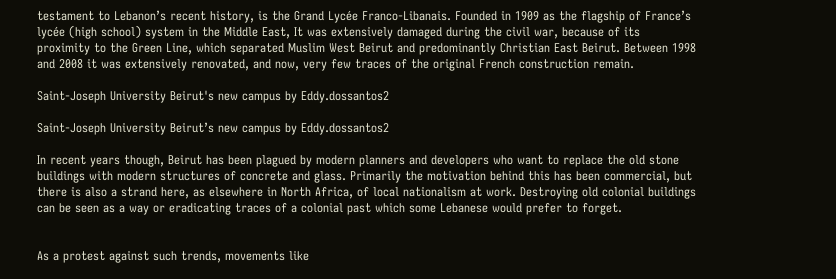testament to Lebanon’s recent history, is the Grand Lycée Franco-Libanais. Founded in 1909 as the flagship of France’s lycée (high school) system in the Middle East, It was extensively damaged during the civil war, because of its proximity to the Green Line, which separated Muslim West Beirut and predominantly Christian East Beirut. Between 1998 and 2008 it was extensively renovated, and now, very few traces of the original French construction remain.

Saint-Joseph University Beirut's new campus by Eddy.dossantos2

Saint-Joseph University Beirut’s new campus by Eddy.dossantos2

In recent years though, Beirut has been plagued by modern planners and developers who want to replace the old stone buildings with modern structures of concrete and glass. Primarily the motivation behind this has been commercial, but there is also a strand here, as elsewhere in North Africa, of local nationalism at work. Destroying old colonial buildings can be seen as a way or eradicating traces of a colonial past which some Lebanese would prefer to forget.


As a protest against such trends, movements like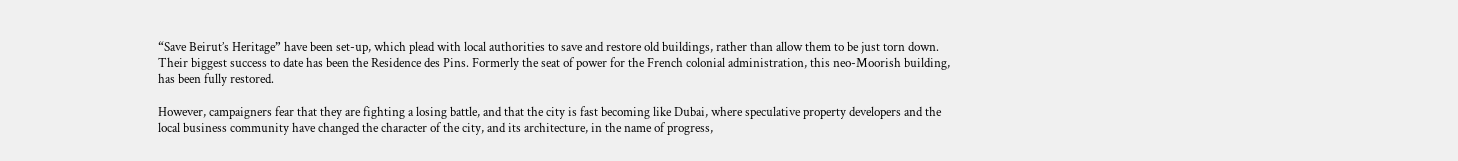“Save Beirut’s Heritage” have been set-up, which plead with local authorities to save and restore old buildings, rather than allow them to be just torn down. Their biggest success to date has been the Residence des Pins. Formerly the seat of power for the French colonial administration, this neo-Moorish building, has been fully restored.

However, campaigners fear that they are fighting a losing battle, and that the city is fast becoming like Dubai, where speculative property developers and the local business community have changed the character of the city, and its architecture, in the name of progress,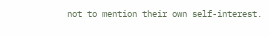not to mention their own self-interest.